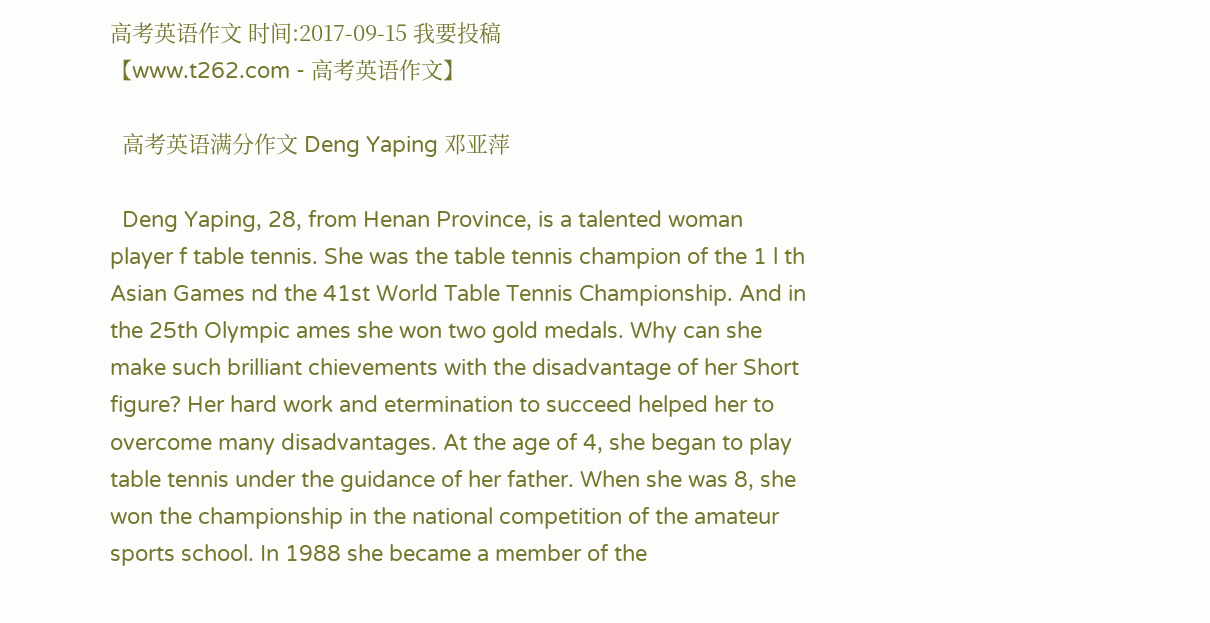高考英语作文 时间:2017-09-15 我要投稿
【www.t262.com - 高考英语作文】

  高考英语满分作文 Deng Yaping 邓亚萍

  Deng Yaping, 28, from Henan Province, is a talented woman player f table tennis. She was the table tennis champion of the 1 l th Asian Games nd the 41st World Table Tennis Championship. And in the 25th Olympic ames she won two gold medals. Why can she make such brilliant chievements with the disadvantage of her Short figure? Her hard work and etermination to succeed helped her to overcome many disadvantages. At the age of 4, she began to play table tennis under the guidance of her father. When she was 8, she won the championship in the national competition of the amateur sports school. In 1988 she became a member of the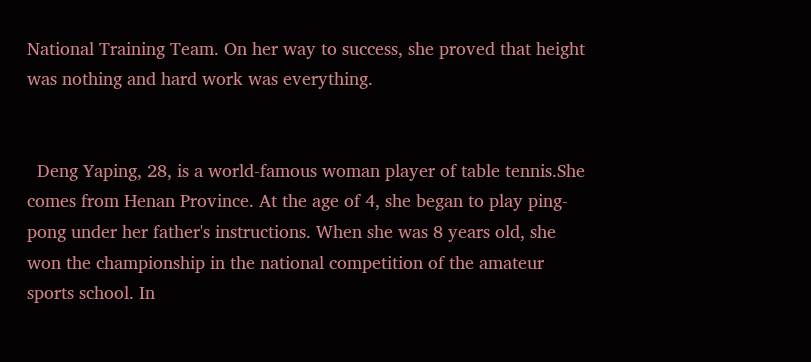National Training Team. On her way to success, she proved that height was nothing and hard work was everything.


  Deng Yaping, 28, is a world-famous woman player of table tennis.She comes from Henan Province. At the age of 4, she began to play ping-pong under her father's instructions. When she was 8 years old, she won the championship in the national competition of the amateur sports school. In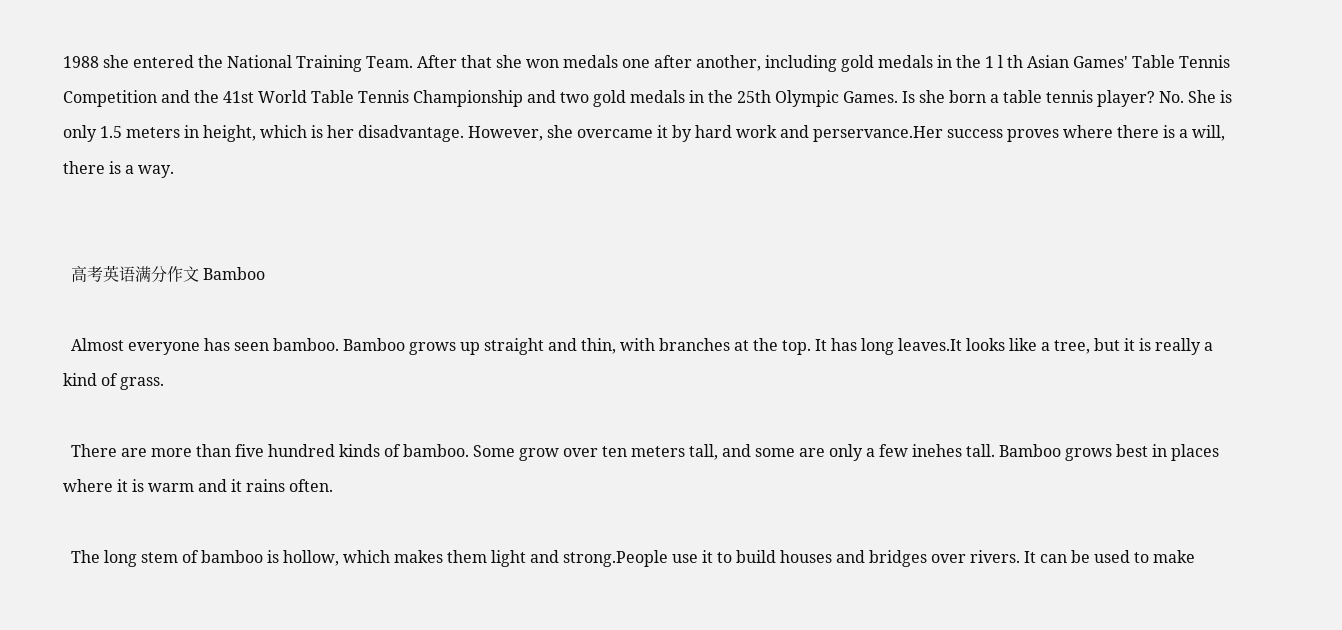1988 she entered the National Training Team. After that she won medals one after another, including gold medals in the 1 l th Asian Games' Table Tennis Competition and the 41st World Table Tennis Championship and two gold medals in the 25th Olympic Games. Is she born a table tennis player? No. She is only 1.5 meters in height, which is her disadvantage. However, she overcame it by hard work and perservance.Her success proves where there is a will, there is a way.


  高考英语满分作文 Bamboo

  Almost everyone has seen bamboo. Bamboo grows up straight and thin, with branches at the top. It has long leaves.It looks like a tree, but it is really a kind of grass.

  There are more than five hundred kinds of bamboo. Some grow over ten meters tall, and some are only a few inehes tall. Bamboo grows best in places where it is warm and it rains often.

  The long stem of bamboo is hollow, which makes them light and strong.People use it to build houses and bridges over rivers. It can be used to make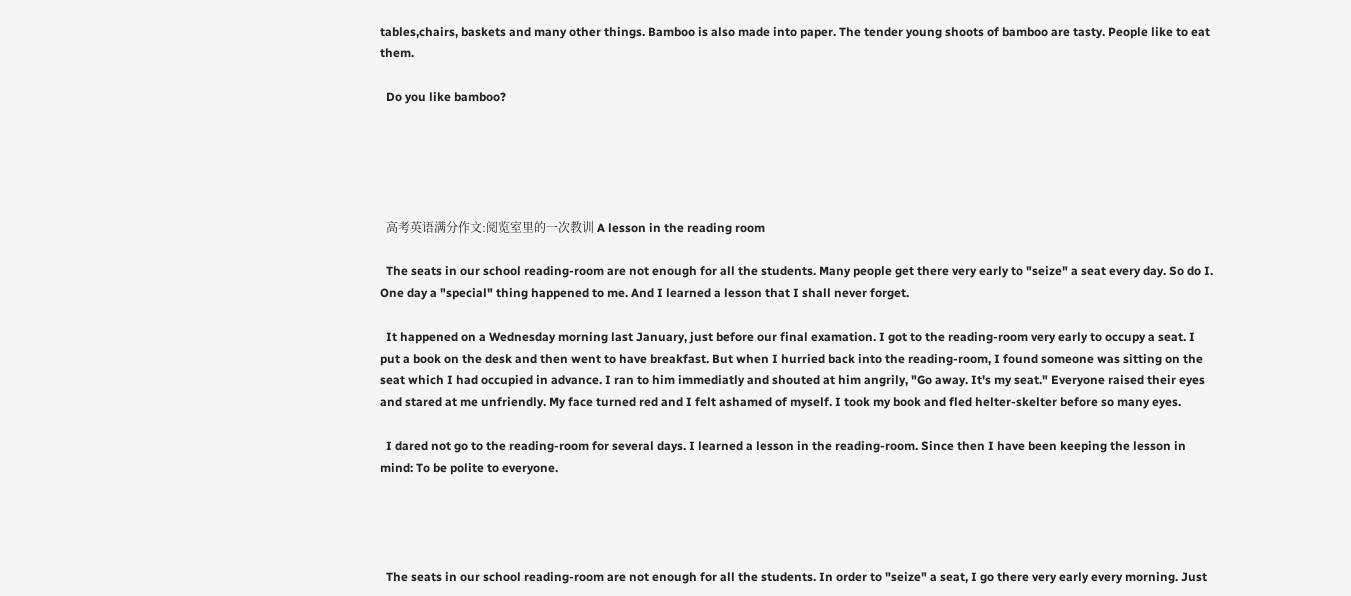tables,chairs, baskets and many other things. Bamboo is also made into paper. The tender young shoots of bamboo are tasty. People like to eat them.

  Do you like bamboo?





  高考英语满分作文:阅览室里的一次教训 A lesson in the reading room

  The seats in our school reading-room are not enough for all the students. Many people get there very early to "seize" a seat every day. So do I. One day a "special" thing happened to me. And I learned a lesson that I shall never forget.

  It happened on a Wednesday morning last January, just before our final examation. I got to the reading-room very early to occupy a seat. I put a book on the desk and then went to have breakfast. But when I hurried back into the reading-room, I found someone was sitting on the seat which I had occupied in advance. I ran to him immediatly and shouted at him angrily, "Go away. It's my seat." Everyone raised their eyes and stared at me unfriendly. My face turned red and I felt ashamed of myself. I took my book and fled helter-skelter before so many eyes.

  I dared not go to the reading-room for several days. I learned a lesson in the reading-room. Since then I have been keeping the lesson in mind: To be polite to everyone.




  The seats in our school reading-room are not enough for all the students. In order to "seize" a seat, I go there very early every morning. Just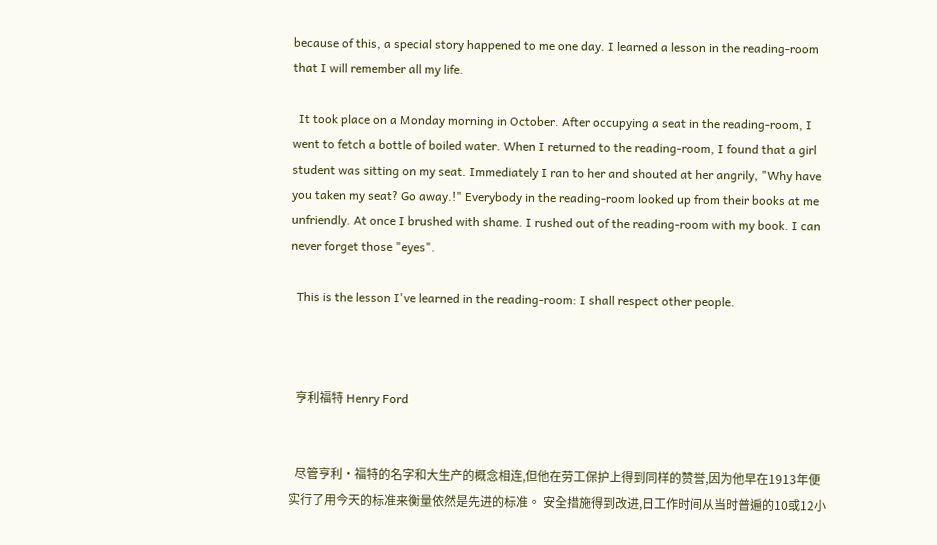because of this, a special story happened to me one day. I learned a lesson in the reading-room that I will remember all my life.

  It took place on a Monday morning in October. After occupying a seat in the reading-room, I went to fetch a bottle of boiled water. When I returned to the reading-room, I found that a girl student was sitting on my seat. Immediately I ran to her and shouted at her angrily, "Why have you taken my seat? Go away.!" Everybody in the reading-room looked up from their books at me unfriendly. At once I brushed with shame. I rushed out of the reading-room with my book. I can never forget those "eyes".

  This is the lesson I've learned in the reading-room: I shall respect other people.



  亨利福特 Henry Ford


  尽管亨利·福特的名字和大生产的概念相连,但他在劳工保护上得到同样的赞誉,因为他早在1913年便实行了用今天的标准来衡量依然是先进的标准。 安全措施得到改进,日工作时间从当时普遍的10或12小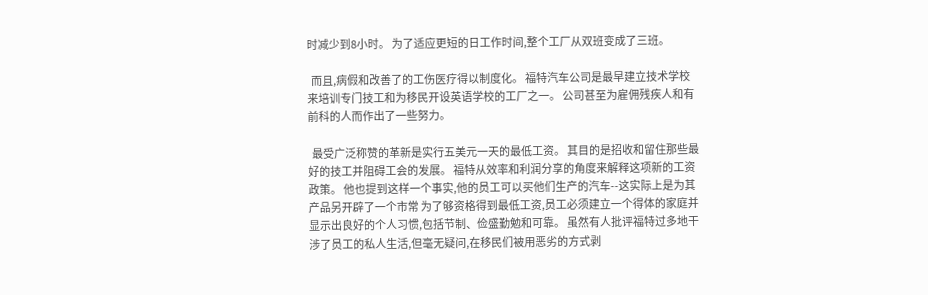时减少到8小时。 为了适应更短的日工作时间,整个工厂从双班变成了三班。

  而且,病假和改善了的工伤医疗得以制度化。 福特汽车公司是最早建立技术学校来培训专门技工和为移民开设英语学校的工厂之一。 公司甚至为雇佣残疾人和有前科的人而作出了一些努力。

  最受广泛称赞的革新是实行五美元一天的最低工资。 其目的是招收和留住那些最好的技工并阻碍工会的发展。 福特从效率和利润分享的角度来解释这项新的工资政策。 他也提到这样一个事实,他的员工可以买他们生产的汽车--这实际上是为其产品另开辟了一个市常 为了够资格得到最低工资,员工必须建立一个得体的家庭并显示出良好的个人习惯,包括节制、俭盛勤勉和可靠。 虽然有人批评福特过多地干涉了员工的私人生活,但毫无疑问,在移民们被用恶劣的方式剥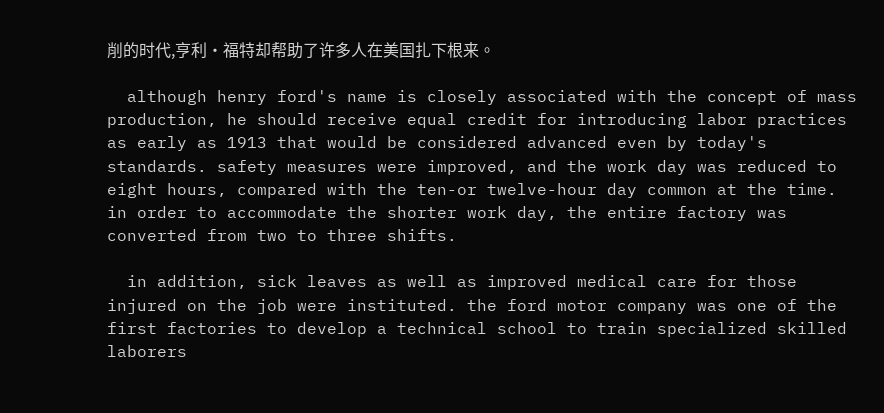削的时代,亨利·福特却帮助了许多人在美国扎下根来。

  although henry ford's name is closely associated with the concept of mass production, he should receive equal credit for introducing labor practices as early as 1913 that would be considered advanced even by today's standards. safety measures were improved, and the work day was reduced to eight hours, compared with the ten-or twelve-hour day common at the time. in order to accommodate the shorter work day, the entire factory was converted from two to three shifts.

  in addition, sick leaves as well as improved medical care for those injured on the job were instituted. the ford motor company was one of the first factories to develop a technical school to train specialized skilled laborers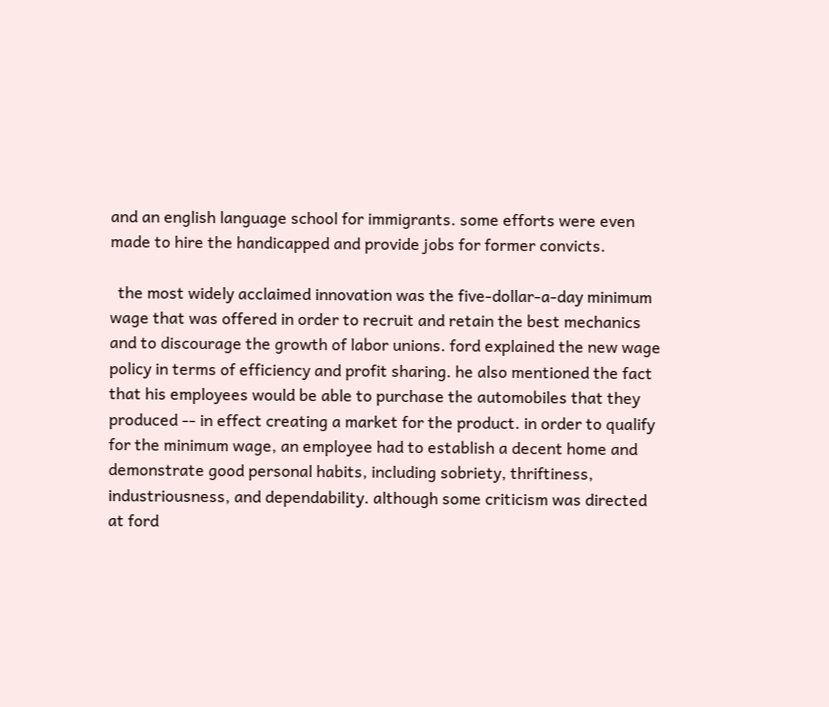and an english language school for immigrants. some efforts were even made to hire the handicapped and provide jobs for former convicts.

  the most widely acclaimed innovation was the five-dollar-a-day minimum wage that was offered in order to recruit and retain the best mechanics and to discourage the growth of labor unions. ford explained the new wage policy in terms of efficiency and profit sharing. he also mentioned the fact that his employees would be able to purchase the automobiles that they produced -- in effect creating a market for the product. in order to qualify for the minimum wage, an employee had to establish a decent home and demonstrate good personal habits, including sobriety, thriftiness, industriousness, and dependability. although some criticism was directed at ford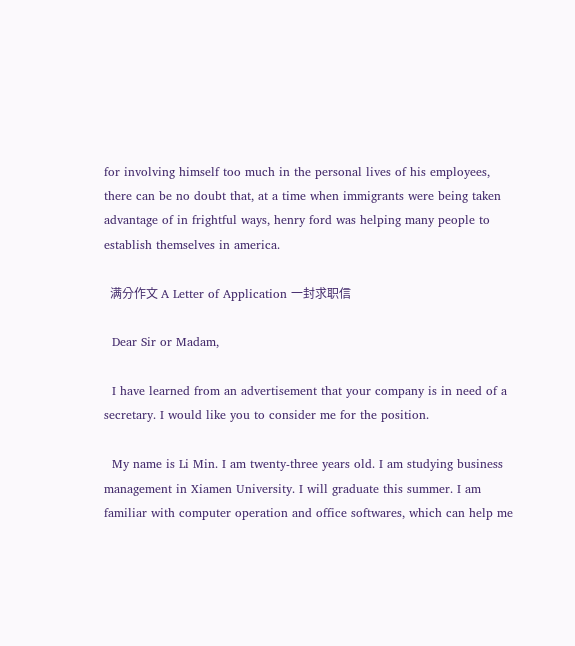for involving himself too much in the personal lives of his employees, there can be no doubt that, at a time when immigrants were being taken advantage of in frightful ways, henry ford was helping many people to establish themselves in america.

  满分作文 A Letter of Application 一封求职信

  Dear Sir or Madam,

  I have learned from an advertisement that your company is in need of a secretary. I would like you to consider me for the position.

  My name is Li Min. I am twenty-three years old. I am studying business management in Xiamen University. I will graduate this summer. I am familiar with computer operation and office softwares, which can help me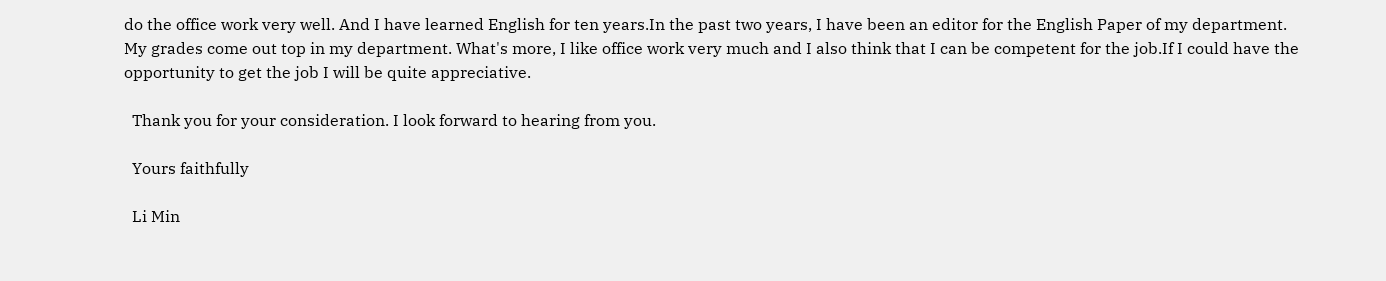do the office work very well. And I have learned English for ten years.In the past two years, I have been an editor for the English Paper of my department. My grades come out top in my department. What's more, I like office work very much and I also think that I can be competent for the job.If I could have the opportunity to get the job I will be quite appreciative.

  Thank you for your consideration. I look forward to hearing from you.

  Yours faithfully

  Li Min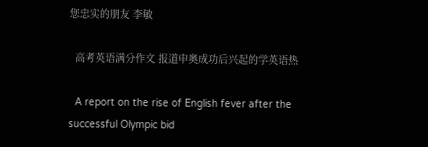您忠实的朋友 李敏

  高考英语满分作文 报道申奥成功后兴起的学英语热

  A report on the rise of English fever after the successful Olympic bid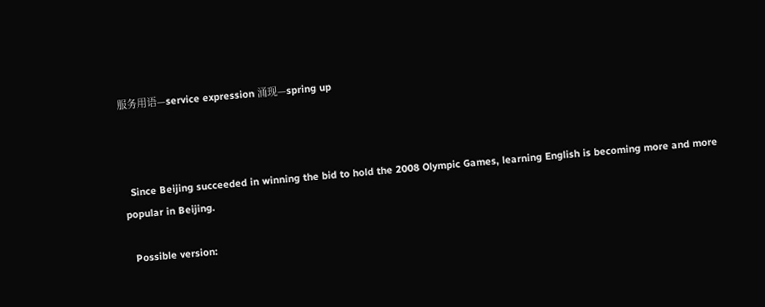服务用语—service expression 涌现—spring up



  Since Beijing succeeded in winning the bid to hold the 2008 Olympic Games, learning English is becoming more and more popular in Beijing.

  Possible version: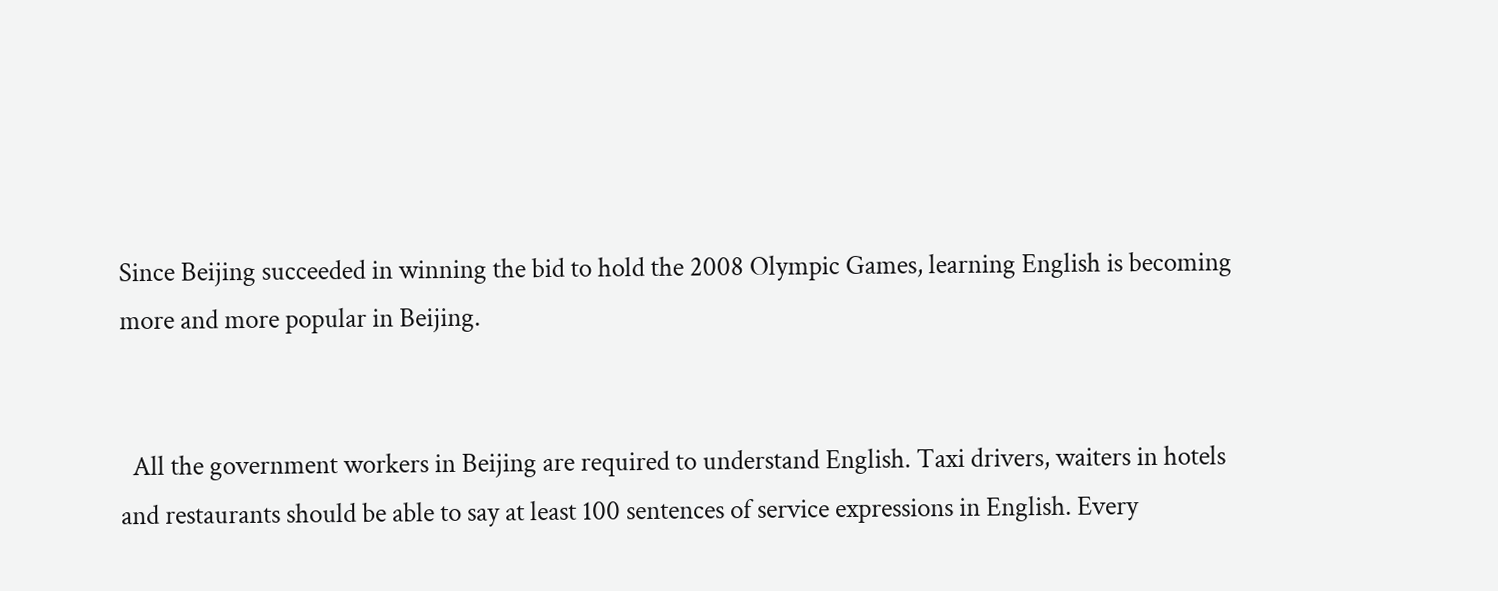Since Beijing succeeded in winning the bid to hold the 2008 Olympic Games, learning English is becoming more and more popular in Beijing.


  All the government workers in Beijing are required to understand English. Taxi drivers, waiters in hotels and restaurants should be able to say at least 100 sentences of service expressions in English. Every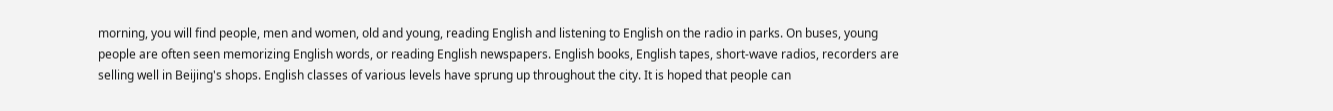morning, you will find people, men and women, old and young, reading English and listening to English on the radio in parks. On buses, young people are often seen memorizing English words, or reading English newspapers. English books, English tapes, short-wave radios, recorders are selling well in Beijing's shops. English classes of various levels have sprung up throughout the city. It is hoped that people can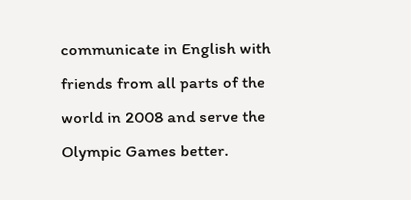communicate in English with friends from all parts of the world in 2008 and serve the Olympic Games better.